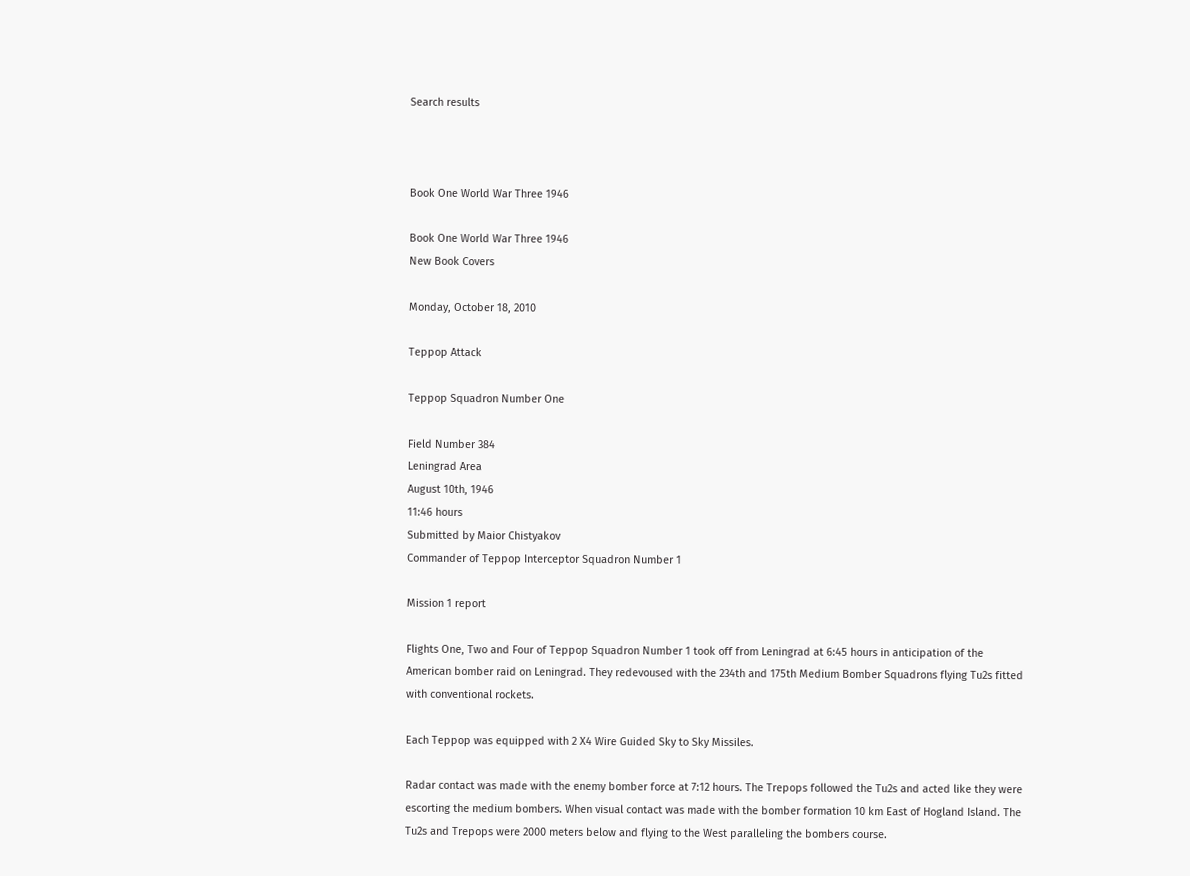Search results



Book One World War Three 1946

Book One World War Three 1946
New Book Covers

Monday, October 18, 2010

Teppop Attack

Teppop Squadron Number One

Field Number 384
Leningrad Area
August 10th, 1946
11:46 hours
Submitted by Maior Chistyakov
Commander of Teppop Interceptor Squadron Number 1

Mission 1 report

Flights One, Two and Four of Teppop Squadron Number 1 took off from Leningrad at 6:45 hours in anticipation of the American bomber raid on Leningrad. They redevoused with the 234th and 175th Medium Bomber Squadrons flying Tu2s fitted with conventional rockets.

Each Teppop was equipped with 2 X4 Wire Guided Sky to Sky Missiles.

Radar contact was made with the enemy bomber force at 7:12 hours. The Trepops followed the Tu2s and acted like they were escorting the medium bombers. When visual contact was made with the bomber formation 10 km East of Hogland Island. The Tu2s and Trepops were 2000 meters below and flying to the West paralleling the bombers course.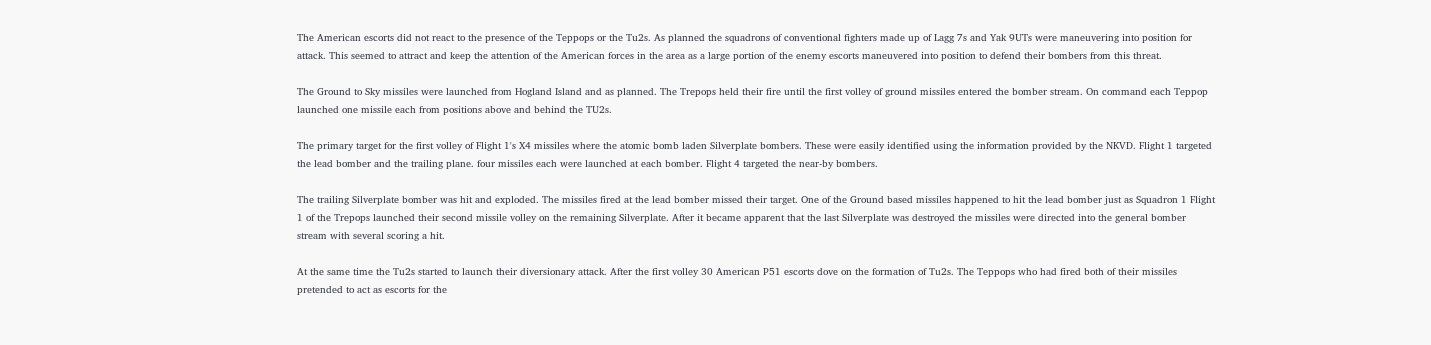The American escorts did not react to the presence of the Teppops or the Tu2s. As planned the squadrons of conventional fighters made up of Lagg 7s and Yak 9UTs were maneuvering into position for attack. This seemed to attract and keep the attention of the American forces in the area as a large portion of the enemy escorts maneuvered into position to defend their bombers from this threat.

The Ground to Sky missiles were launched from Hogland Island and as planned. The Trepops held their fire until the first volley of ground missiles entered the bomber stream. On command each Teppop launched one missile each from positions above and behind the TU2s.

The primary target for the first volley of Flight 1's X4 missiles where the atomic bomb laden Silverplate bombers. These were easily identified using the information provided by the NKVD. Flight 1 targeted the lead bomber and the trailing plane. four missiles each were launched at each bomber. Flight 4 targeted the near-by bombers.

The trailing Silverplate bomber was hit and exploded. The missiles fired at the lead bomber missed their target. One of the Ground based missiles happened to hit the lead bomber just as Squadron 1 Flight 1 of the Trepops launched their second missile volley on the remaining Silverplate. After it became apparent that the last Silverplate was destroyed the missiles were directed into the general bomber stream with several scoring a hit.

At the same time the Tu2s started to launch their diversionary attack. After the first volley 30 American P51 escorts dove on the formation of Tu2s. The Teppops who had fired both of their missiles pretended to act as escorts for the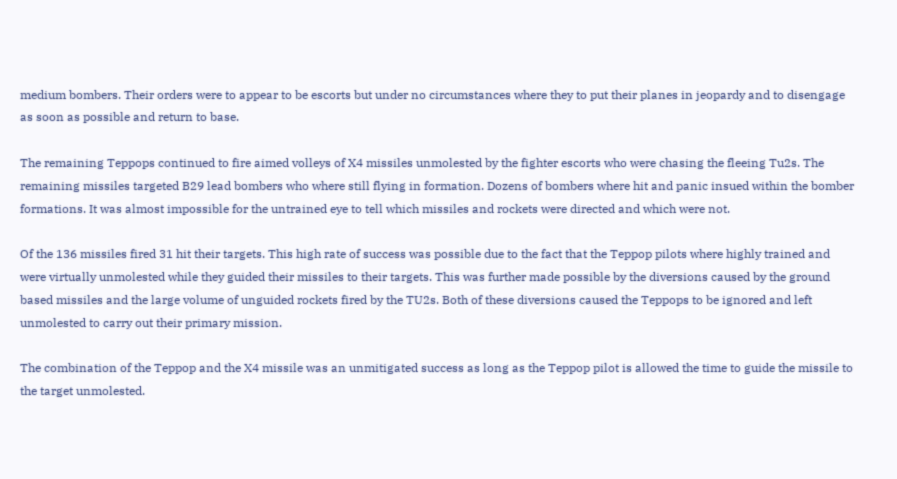medium bombers. Their orders were to appear to be escorts but under no circumstances where they to put their planes in jeopardy and to disengage as soon as possible and return to base.

The remaining Teppops continued to fire aimed volleys of X4 missiles unmolested by the fighter escorts who were chasing the fleeing Tu2s. The remaining missiles targeted B29 lead bombers who where still flying in formation. Dozens of bombers where hit and panic insued within the bomber formations. It was almost impossible for the untrained eye to tell which missiles and rockets were directed and which were not.

Of the 136 missiles fired 31 hit their targets. This high rate of success was possible due to the fact that the Teppop pilots where highly trained and were virtually unmolested while they guided their missiles to their targets. This was further made possible by the diversions caused by the ground based missiles and the large volume of unguided rockets fired by the TU2s. Both of these diversions caused the Teppops to be ignored and left unmolested to carry out their primary mission.

The combination of the Teppop and the X4 missile was an unmitigated success as long as the Teppop pilot is allowed the time to guide the missile to the target unmolested.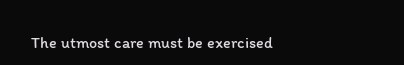The utmost care must be exercised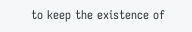to keep the existence of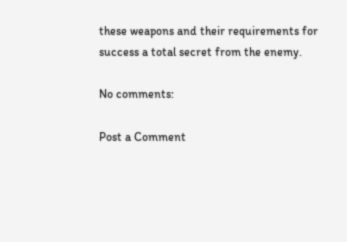these weapons and their requirements for success a total secret from the enemy.

No comments:

Post a Comment